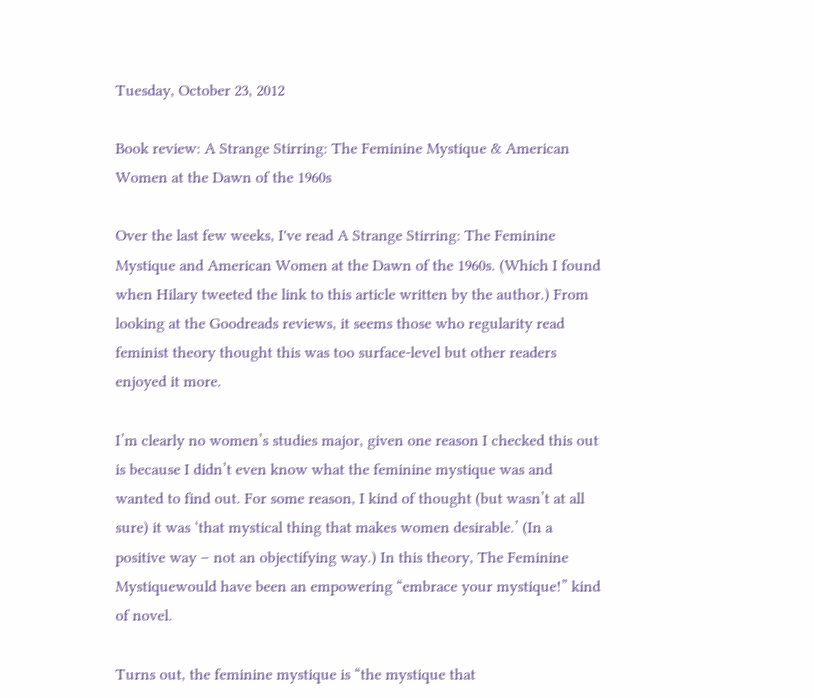Tuesday, October 23, 2012

Book review: A Strange Stirring: The Feminine Mystique & American Women at the Dawn of the 1960s

Over the last few weeks, I've read A Strange Stirring: The Feminine Mystique and American Women at the Dawn of the 1960s. (Which I found when Hilary tweeted the link to this article written by the author.) From looking at the Goodreads reviews, it seems those who regularity read feminist theory thought this was too surface-level but other readers enjoyed it more.

I’m clearly no women’s studies major, given one reason I checked this out is because I didn’t even know what the feminine mystique was and wanted to find out. For some reason, I kind of thought (but wasn’t at all sure) it was ‘that mystical thing that makes women desirable.’ (In a positive way – not an objectifying way.) In this theory, The Feminine Mystiquewould have been an empowering “embrace your mystique!” kind of novel.

Turns out, the feminine mystique is “the mystique that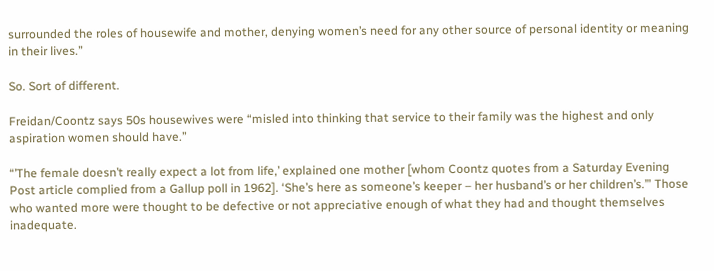surrounded the roles of housewife and mother, denying women’s need for any other source of personal identity or meaning in their lives.”

So. Sort of different.

Freidan/Coontz says 50s housewives were “misled into thinking that service to their family was the highest and only aspiration women should have.”

“’The female doesn’t really expect a lot from life,’ explained one mother [whom Coontz quotes from a Saturday Evening Post article complied from a Gallup poll in 1962]. ‘She’s here as someone’s keeper – her husband’s or her children’s.’” Those who wanted more were thought to be defective or not appreciative enough of what they had and thought themselves inadequate.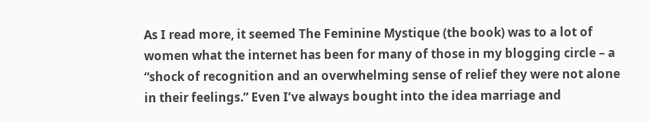As I read more, it seemed The Feminine Mystique (the book) was to a lot of women what the internet has been for many of those in my blogging circle – a “shock of recognition and an overwhelming sense of relief they were not alone in their feelings.” Even I’ve always bought into the idea marriage and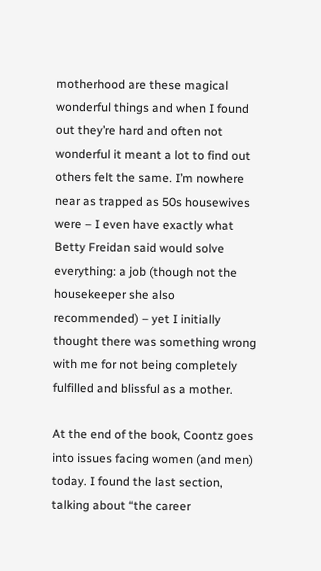motherhood are these magical wonderful things and when I found out they’re hard and often not wonderful it meant a lot to find out others felt the same. I’m nowhere near as trapped as 50s housewives were – I even have exactly what Betty Freidan said would solve everything: a job (though not the housekeeper she also recommended) – yet I initially thought there was something wrong with me for not being completely fulfilled and blissful as a mother.

At the end of the book, Coontz goes into issues facing women (and men) today. I found the last section, talking about “the career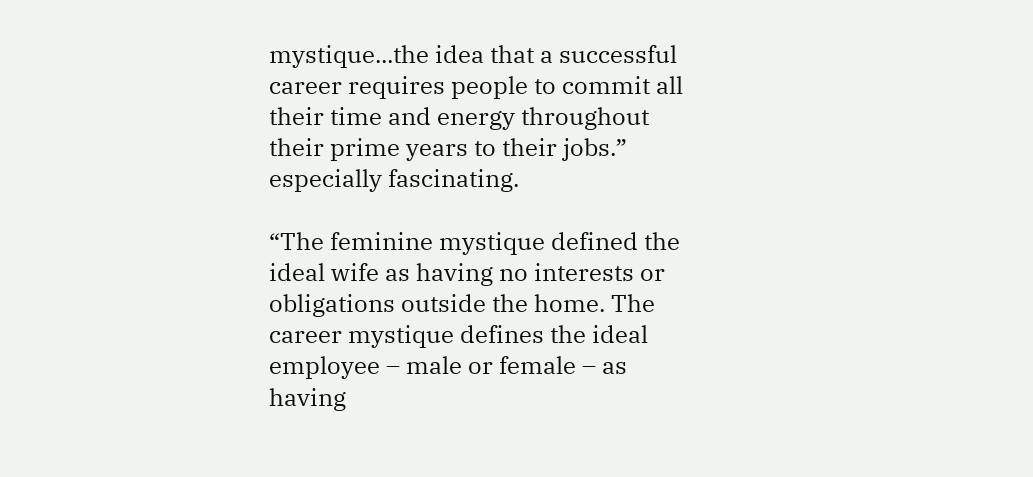mystique...the idea that a successful career requires people to commit all their time and energy throughout their prime years to their jobs.” especially fascinating.

“The feminine mystique defined the ideal wife as having no interests or obligations outside the home. The career mystique defines the ideal employee – male or female – as having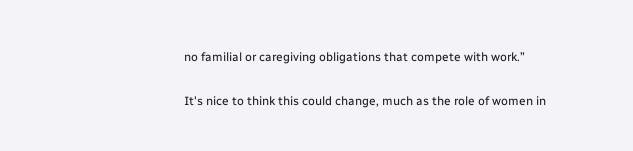no familial or caregiving obligations that compete with work.”

It's nice to think this could change, much as the role of women in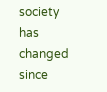society has changed since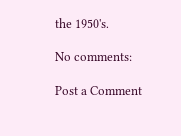the 1950's.

No comments:

Post a Comment